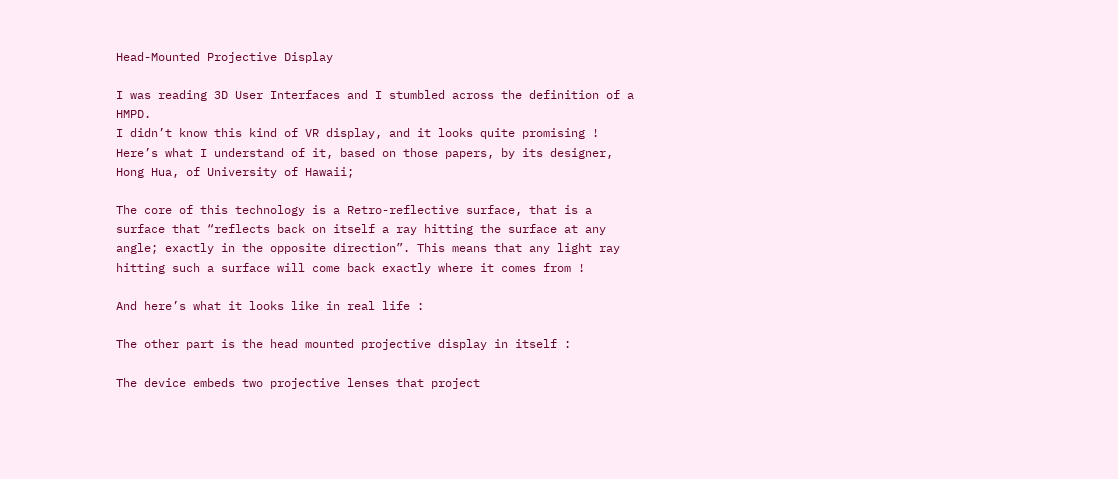Head-Mounted Projective Display

I was reading 3D User Interfaces and I stumbled across the definition of a HMPD.
I didn’t know this kind of VR display, and it looks quite promising ! Here’s what I understand of it, based on those papers, by its designer, Hong Hua, of University of Hawaii;

The core of this technology is a Retro-reflective surface, that is a surface that “reflects back on itself a ray hitting the surface at any angle; exactly in the opposite direction”. This means that any light ray hitting such a surface will come back exactly where it comes from !

And here’s what it looks like in real life :

The other part is the head mounted projective display in itself :

The device embeds two projective lenses that project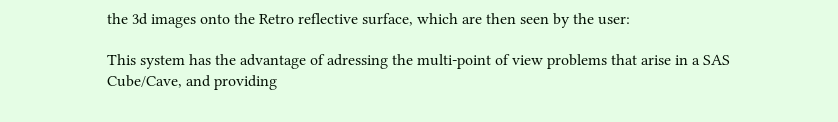the 3d images onto the Retro reflective surface, which are then seen by the user:

This system has the advantage of adressing the multi-point of view problems that arise in a SAS Cube/Cave, and providing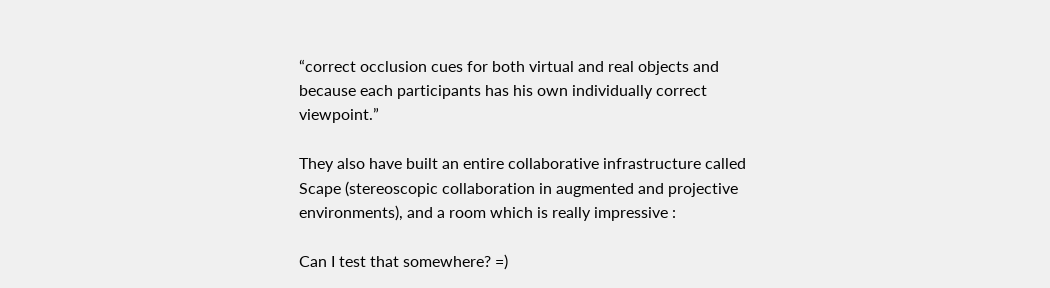“correct occlusion cues for both virtual and real objects and because each participants has his own individually correct viewpoint.”

They also have built an entire collaborative infrastructure called Scape (stereoscopic collaboration in augmented and projective environments), and a room which is really impressive :

Can I test that somewhere? =)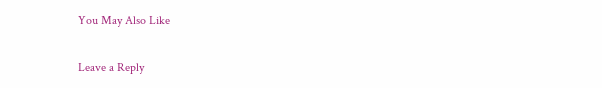You May Also Like

Leave a Reply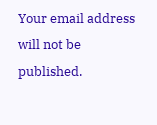Your email address will not be published.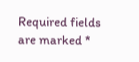Required fields are marked *